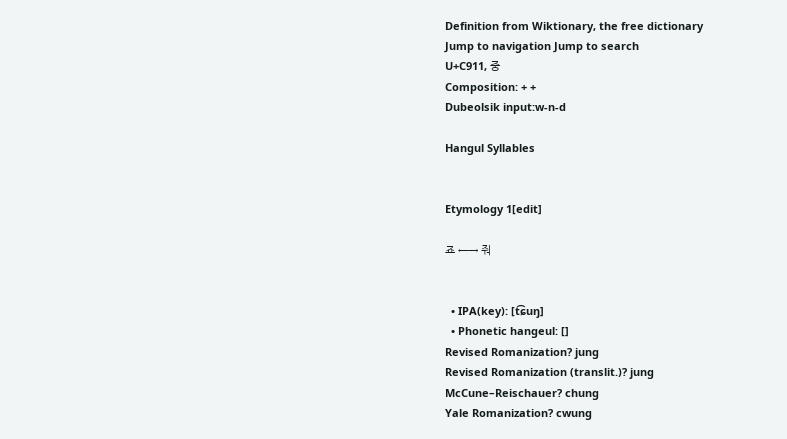Definition from Wiktionary, the free dictionary
Jump to navigation Jump to search
U+C911, 중
Composition: + +
Dubeolsik input:w-n-d

Hangul Syllables


Etymology 1[edit]

죠 ←→ 줘


  • IPA(key): [t͡ɕuŋ]
  • Phonetic hangeul: []
Revised Romanization? jung
Revised Romanization (translit.)? jung
McCune–Reischauer? chung
Yale Romanization? cwung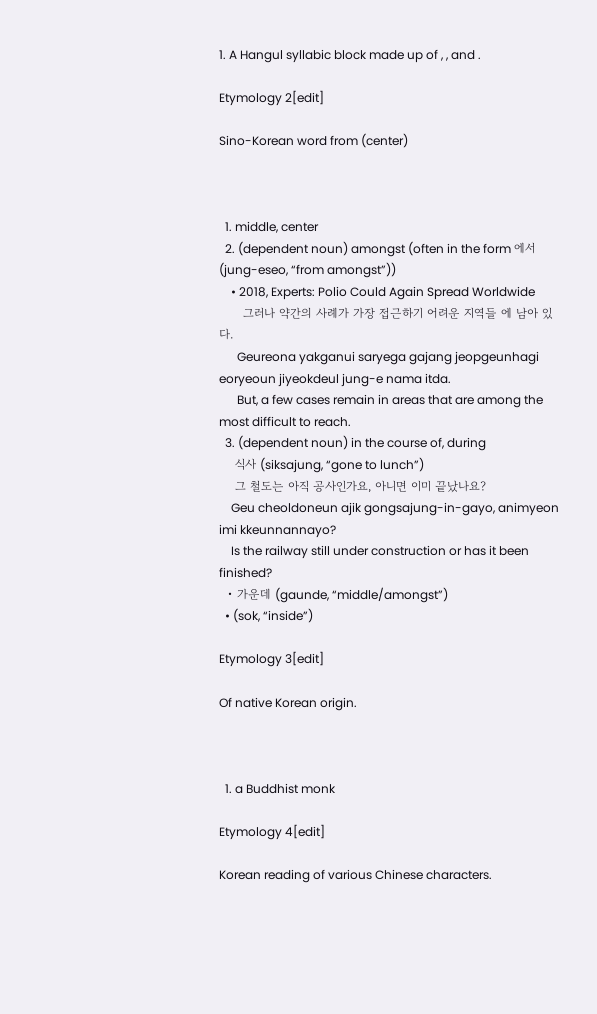1. A Hangul syllabic block made up of , , and .

Etymology 2[edit]

Sino-Korean word from (center)



  1. middle, center
  2. (dependent noun) amongst (often in the form 에서 (jung-eseo, “from amongst”))
    • 2018, Experts: Polio Could Again Spread Worldwide
      그러나 약간의 사례가 가장 접근하기 어려운 지역들 에 남아 있다.
      Geureona yakganui saryega gajang jeopgeunhagi eoryeoun jiyeokdeul jung-e nama itda.
      But, a few cases remain in areas that are among the most difficult to reach.
  3. (dependent noun) in the course of, during
    식사 (siksajung, “gone to lunch”)
    그 철도는 아직 공사인가요, 아니면 이미 끝났나요?
    Geu cheoldoneun ajik gongsajung-in-gayo, animyeon imi kkeunnannayo?
    Is the railway still under construction or has it been finished?
  • 가운데 (gaunde, “middle/amongst”)
  • (sok, “inside”)

Etymology 3[edit]

Of native Korean origin.



  1. a Buddhist monk

Etymology 4[edit]

Korean reading of various Chinese characters.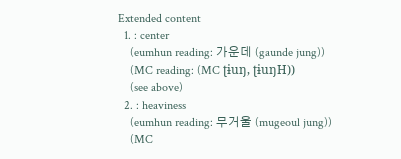Extended content
  1. : center
    (eumhun reading: 가운데 (gaunde jung))
    (MC reading: (MC ʈɨuŋ, ʈɨuŋH))
    (see above)
  2. : heaviness
    (eumhun reading: 무거울 (mugeoul jung))
    (MC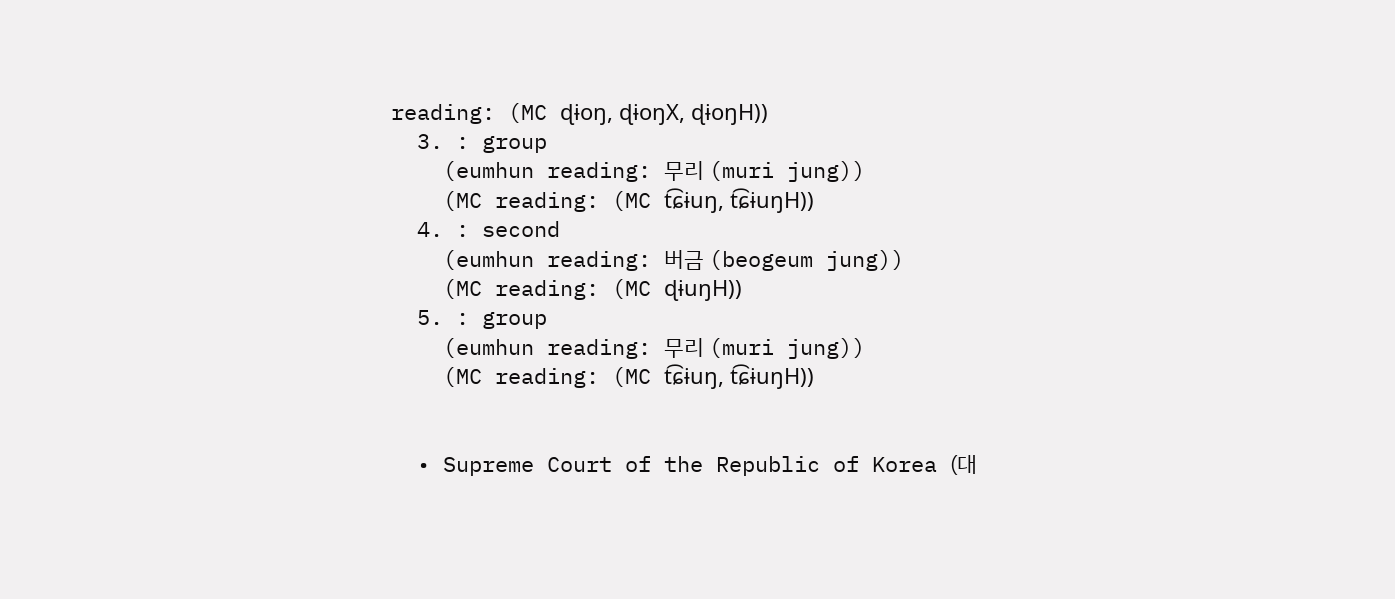reading: (MC ɖɨoŋ, ɖɨoŋX, ɖɨoŋH))
  3. : group
    (eumhun reading: 무리 (muri jung))
    (MC reading: (MC t͡ɕɨuŋ, t͡ɕɨuŋH))
  4. : second
    (eumhun reading: 버금 (beogeum jung))
    (MC reading: (MC ɖɨuŋH))
  5. : group
    (eumhun reading: 무리 (muri jung))
    (MC reading: (MC t͡ɕɨuŋ, t͡ɕɨuŋH))


  • Supreme Court of the Republic of Korea (대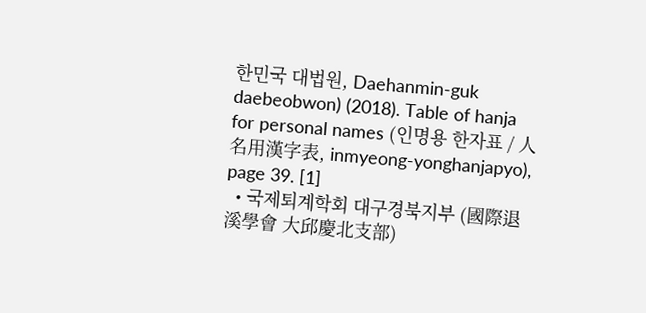한민국 대법원, Daehanmin-guk daebeobwon) (2018). Table of hanja for personal names (인명용 한자표 / 人名用漢字表, inmyeong-yonghanjapyo), page 39. [1]
  • 국제퇴계학회 대구경북지부 (國際退溪學會 大邱慶北支部)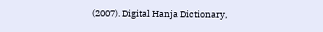(2007). Digital Hanja Dictionary,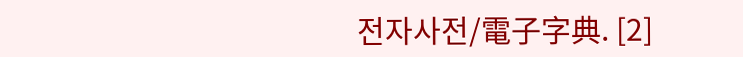전자사전/電子字典. [2]